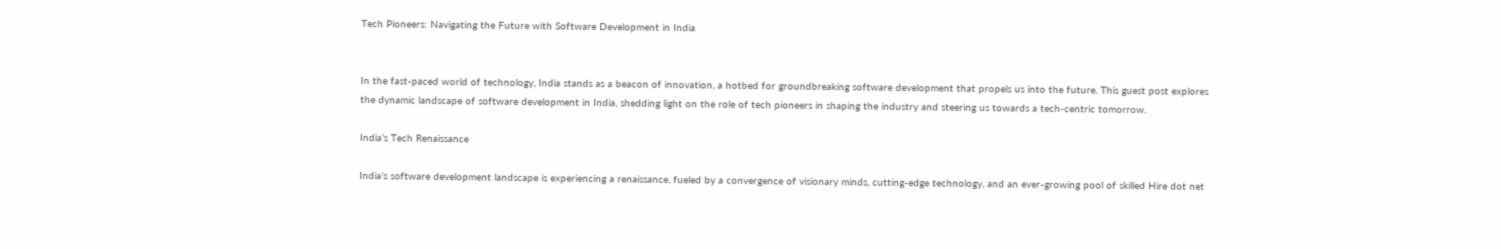Tech Pioneers: Navigating the Future with Software Development in India


In the fast-paced world of technology, India stands as a beacon of innovation, a hotbed for groundbreaking software development that propels us into the future. This guest post explores the dynamic landscape of software development in India, shedding light on the role of tech pioneers in shaping the industry and steering us towards a tech-centric tomorrow.

India’s Tech Renaissance

India’s software development landscape is experiencing a renaissance, fueled by a convergence of visionary minds, cutting-edge technology, and an ever-growing pool of skilled Hire dot net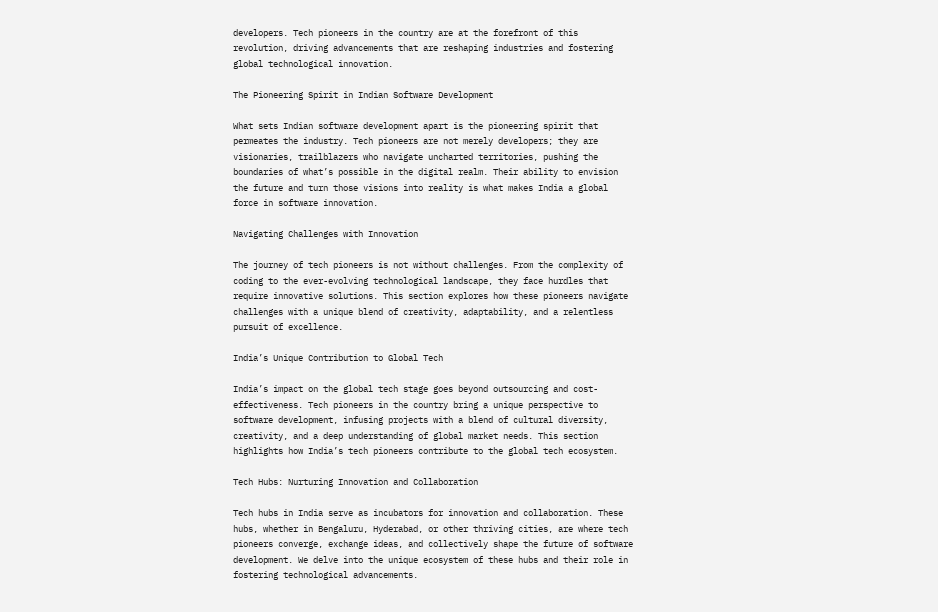developers. Tech pioneers in the country are at the forefront of this revolution, driving advancements that are reshaping industries and fostering global technological innovation.

The Pioneering Spirit in Indian Software Development

What sets Indian software development apart is the pioneering spirit that permeates the industry. Tech pioneers are not merely developers; they are visionaries, trailblazers who navigate uncharted territories, pushing the boundaries of what’s possible in the digital realm. Their ability to envision the future and turn those visions into reality is what makes India a global force in software innovation.

Navigating Challenges with Innovation

The journey of tech pioneers is not without challenges. From the complexity of coding to the ever-evolving technological landscape, they face hurdles that require innovative solutions. This section explores how these pioneers navigate challenges with a unique blend of creativity, adaptability, and a relentless pursuit of excellence.

India’s Unique Contribution to Global Tech

India’s impact on the global tech stage goes beyond outsourcing and cost-effectiveness. Tech pioneers in the country bring a unique perspective to software development, infusing projects with a blend of cultural diversity, creativity, and a deep understanding of global market needs. This section highlights how India’s tech pioneers contribute to the global tech ecosystem.

Tech Hubs: Nurturing Innovation and Collaboration

Tech hubs in India serve as incubators for innovation and collaboration. These hubs, whether in Bengaluru, Hyderabad, or other thriving cities, are where tech pioneers converge, exchange ideas, and collectively shape the future of software development. We delve into the unique ecosystem of these hubs and their role in fostering technological advancements.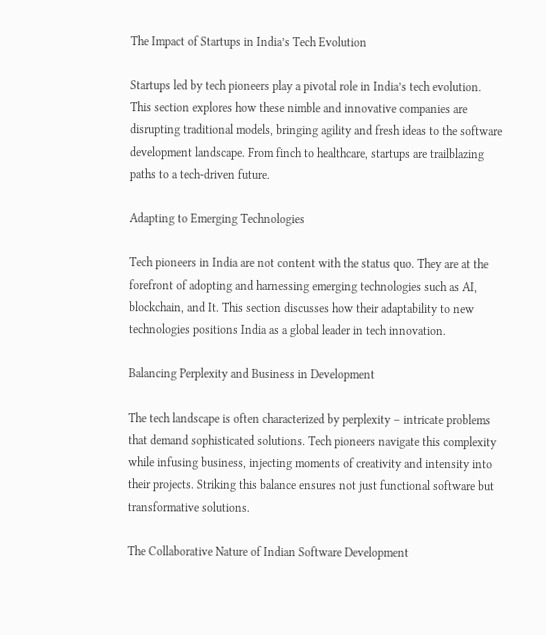The Impact of Startups in India’s Tech Evolution

Startups led by tech pioneers play a pivotal role in India’s tech evolution. This section explores how these nimble and innovative companies are disrupting traditional models, bringing agility and fresh ideas to the software development landscape. From finch to healthcare, startups are trailblazing paths to a tech-driven future.

Adapting to Emerging Technologies

Tech pioneers in India are not content with the status quo. They are at the forefront of adopting and harnessing emerging technologies such as AI, blockchain, and It. This section discusses how their adaptability to new technologies positions India as a global leader in tech innovation.

Balancing Perplexity and Business in Development

The tech landscape is often characterized by perplexity – intricate problems that demand sophisticated solutions. Tech pioneers navigate this complexity while infusing business, injecting moments of creativity and intensity into their projects. Striking this balance ensures not just functional software but transformative solutions.

The Collaborative Nature of Indian Software Development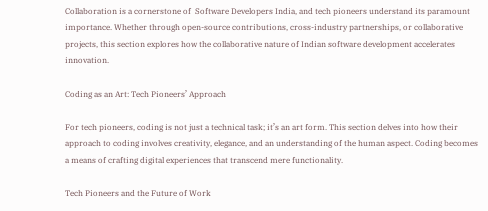Collaboration is a cornerstone of  Software Developers India, and tech pioneers understand its paramount importance. Whether through open-source contributions, cross-industry partnerships, or collaborative projects, this section explores how the collaborative nature of Indian software development accelerates innovation.

Coding as an Art: Tech Pioneers’ Approach

For tech pioneers, coding is not just a technical task; it’s an art form. This section delves into how their approach to coding involves creativity, elegance, and an understanding of the human aspect. Coding becomes a means of crafting digital experiences that transcend mere functionality.

Tech Pioneers and the Future of Work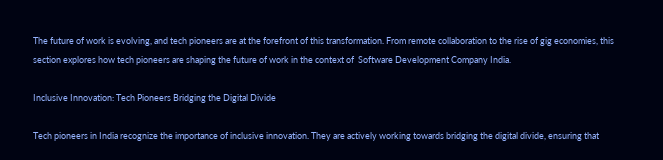The future of work is evolving, and tech pioneers are at the forefront of this transformation. From remote collaboration to the rise of gig economies, this section explores how tech pioneers are shaping the future of work in the context of  Software Development Company India.

Inclusive Innovation: Tech Pioneers Bridging the Digital Divide

Tech pioneers in India recognize the importance of inclusive innovation. They are actively working towards bridging the digital divide, ensuring that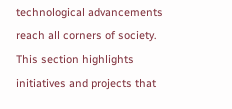technological advancements reach all corners of society. This section highlights initiatives and projects that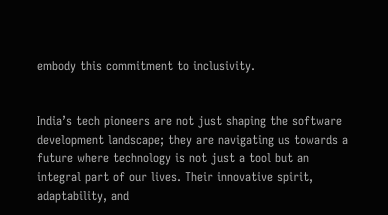embody this commitment to inclusivity.


India’s tech pioneers are not just shaping the software development landscape; they are navigating us towards a future where technology is not just a tool but an integral part of our lives. Their innovative spirit, adaptability, and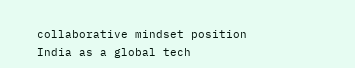collaborative mindset position India as a global tech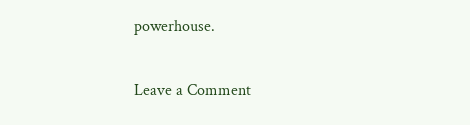powerhouse.

Leave a Comment